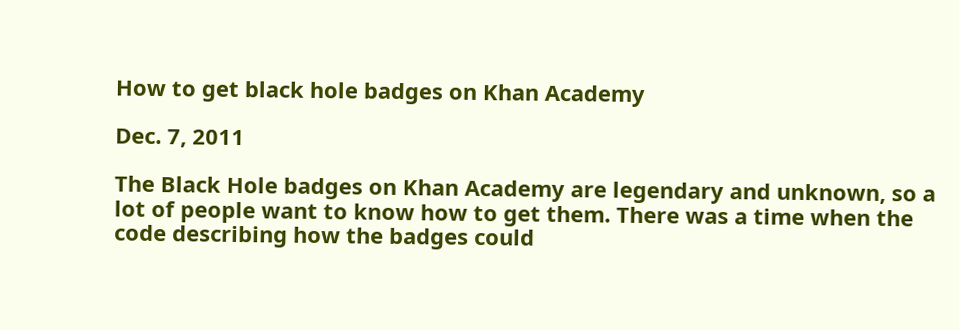How to get black hole badges on Khan Academy

Dec. 7, 2011

The Black Hole badges on Khan Academy are legendary and unknown, so a lot of people want to know how to get them. There was a time when the code describing how the badges could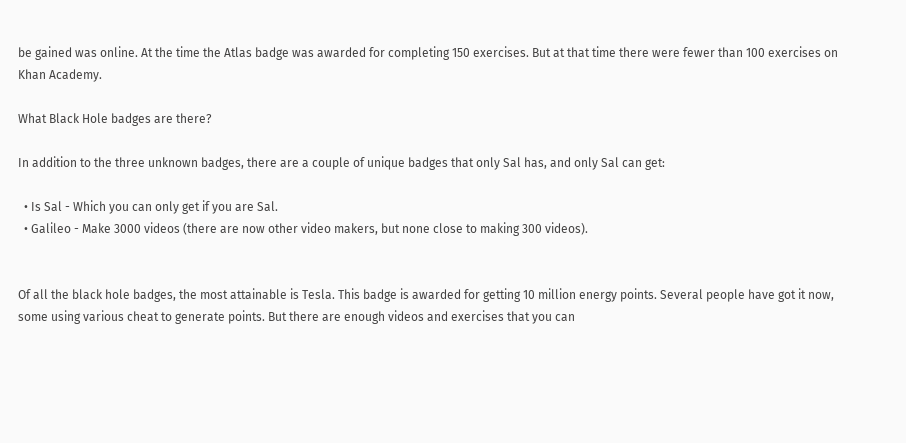be gained was online. At the time the Atlas badge was awarded for completing 150 exercises. But at that time there were fewer than 100 exercises on Khan Academy.

What Black Hole badges are there?

In addition to the three unknown badges, there are a couple of unique badges that only Sal has, and only Sal can get:

  • Is Sal - Which you can only get if you are Sal.
  • Galileo - Make 3000 videos (there are now other video makers, but none close to making 300 videos).


Of all the black hole badges, the most attainable is Tesla. This badge is awarded for getting 10 million energy points. Several people have got it now, some using various cheat to generate points. But there are enough videos and exercises that you can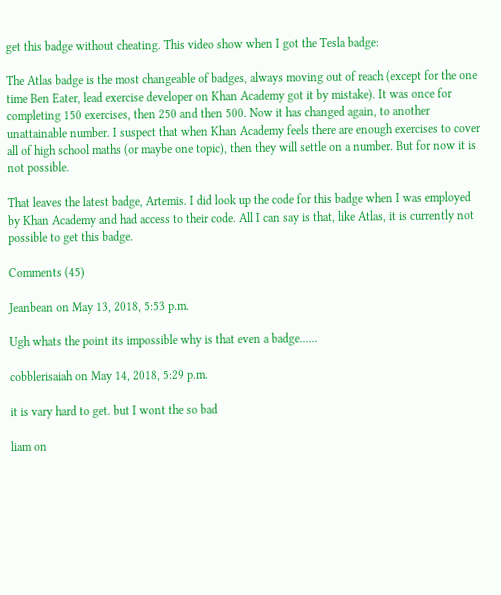get this badge without cheating. This video show when I got the Tesla badge:

The Atlas badge is the most changeable of badges, always moving out of reach (except for the one time Ben Eater, lead exercise developer on Khan Academy got it by mistake). It was once for completing 150 exercises, then 250 and then 500. Now it has changed again, to another unattainable number. I suspect that when Khan Academy feels there are enough exercises to cover all of high school maths (or maybe one topic), then they will settle on a number. But for now it is not possible.

That leaves the latest badge, Artemis. I did look up the code for this badge when I was employed by Khan Academy and had access to their code. All I can say is that, like Atlas, it is currently not possible to get this badge.

Comments (45)

Jeanbean on May 13, 2018, 5:53 p.m.

Ugh whats the point its impossible why is that even a badge......

cobblerisaiah on May 14, 2018, 5:29 p.m.

it is vary hard to get. but I wont the so bad

liam on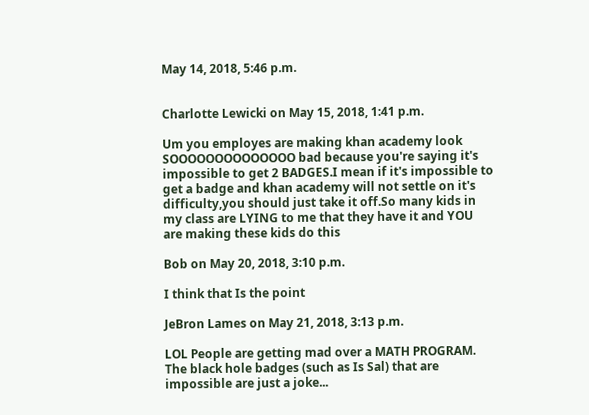May 14, 2018, 5:46 p.m.


Charlotte Lewicki on May 15, 2018, 1:41 p.m.

Um you employes are making khan academy look SOOOOOOOOOOOOOO bad because you're saying it's impossible to get 2 BADGES.I mean if it's impossible to get a badge and khan academy will not settle on it's difficulty,you should just take it off.So many kids in my class are LYING to me that they have it and YOU are making these kids do this

Bob on May 20, 2018, 3:10 p.m.

I think that Is the point

JeBron Lames on May 21, 2018, 3:13 p.m.

LOL People are getting mad over a MATH PROGRAM. The black hole badges (such as Is Sal) that are impossible are just a joke...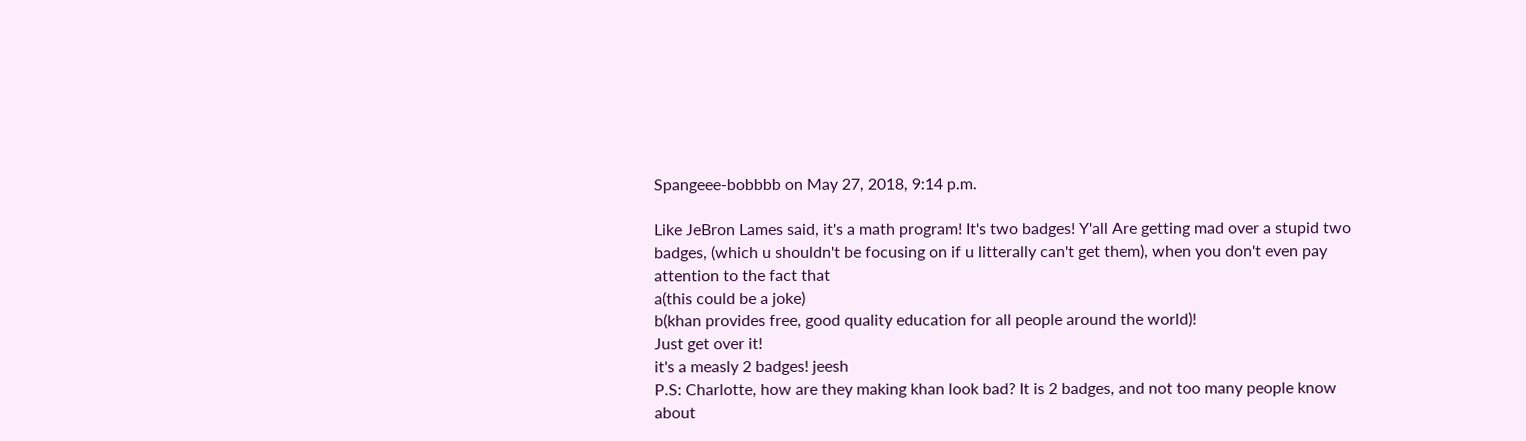Spangeee-bobbbb on May 27, 2018, 9:14 p.m.

Like JeBron Lames said, it's a math program! It's two badges! Y'all Are getting mad over a stupid two badges, (which u shouldn't be focusing on if u litterally can't get them), when you don't even pay attention to the fact that
a(this could be a joke)
b(khan provides free, good quality education for all people around the world)!
Just get over it!
it's a measly 2 badges! jeesh
P.S: Charlotte, how are they making khan look bad? It is 2 badges, and not too many people know about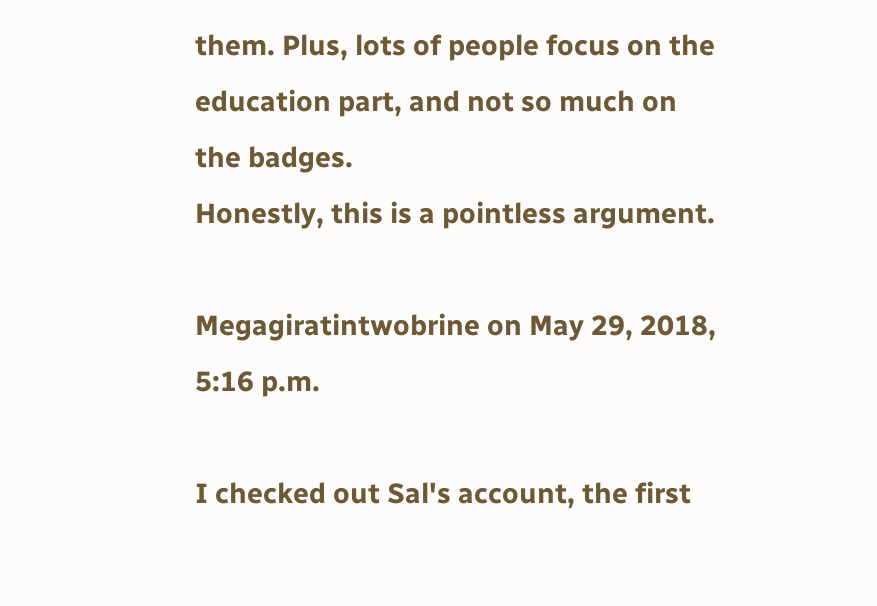them. Plus, lots of people focus on the education part, and not so much on the badges.
Honestly, this is a pointless argument.

Megagiratintwobrine on May 29, 2018, 5:16 p.m.

I checked out Sal's account, the first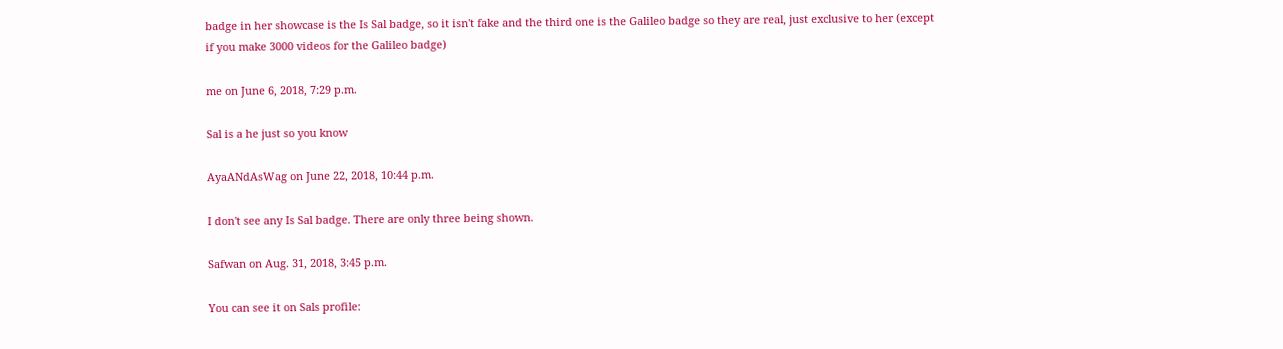badge in her showcase is the Is Sal badge, so it isn't fake and the third one is the Galileo badge so they are real, just exclusive to her (except if you make 3000 videos for the Galileo badge)

me on June 6, 2018, 7:29 p.m.

Sal is a he just so you know

AyaANdAsWag on June 22, 2018, 10:44 p.m.

I don't see any Is Sal badge. There are only three being shown.

Safwan on Aug. 31, 2018, 3:45 p.m.

You can see it on Sals profile: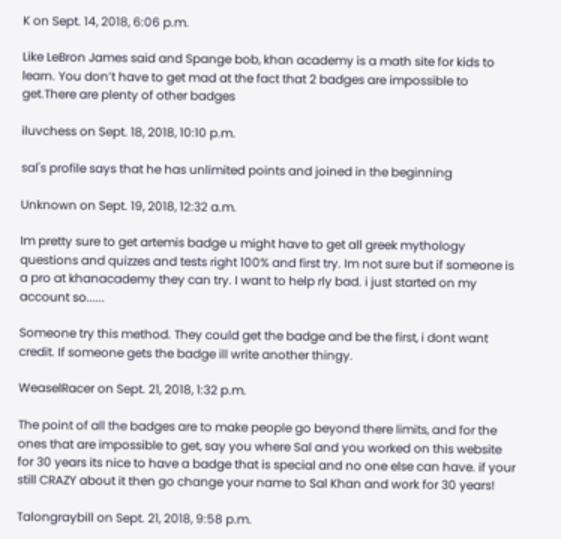K on Sept. 14, 2018, 6:06 p.m.

Like LeBron James said and Spange bob, khan academy is a math site for kids to learn. You don’t have to get mad at the fact that 2 badges are impossible to get.There are plenty of other badges

iluvchess on Sept. 18, 2018, 10:10 p.m.

sal's profile says that he has unlimited points and joined in the beginning

Unknown on Sept. 19, 2018, 12:32 a.m.

Im pretty sure to get artemis badge u might have to get all greek mythology questions and quizzes and tests right 100% and first try. Im not sure but if someone is a pro at khanacademy they can try. I want to help rly bad. i just started on my account so......

Someone try this method. They could get the badge and be the first, i dont want credit. If someone gets the badge ill write another thingy.

WeaselRacer on Sept. 21, 2018, 1:32 p.m.

The point of all the badges are to make people go beyond there limits, and for the ones that are impossible to get, say you where Sal and you worked on this website for 30 years its nice to have a badge that is special and no one else can have. if your still CRAZY about it then go change your name to Sal Khan and work for 30 years!

Talongraybill on Sept. 21, 2018, 9:58 p.m.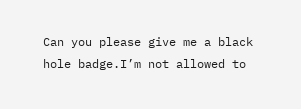Can you please give me a black hole badge.I’m not allowed to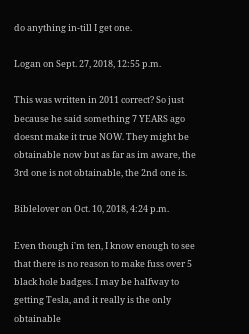do anything in-till I get one.

Logan on Sept. 27, 2018, 12:55 p.m.

This was written in 2011 correct? So just because he said something 7 YEARS ago doesnt make it true NOW. They might be obtainable now but as far as im aware, the 3rd one is not obtainable, the 2nd one is.

Biblelover on Oct. 10, 2018, 4:24 p.m.

Even though i'm ten, I know enough to see that there is no reason to make fuss over 5 black hole badges. I may be halfway to getting Tesla, and it really is the only obtainable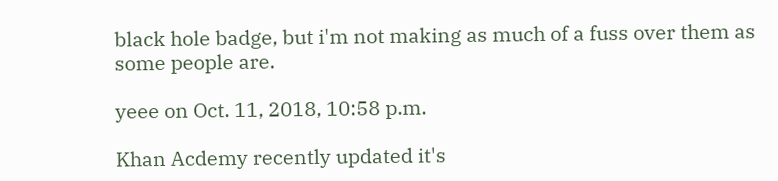black hole badge, but i'm not making as much of a fuss over them as some people are.

yeee on Oct. 11, 2018, 10:58 p.m.

Khan Acdemy recently updated it's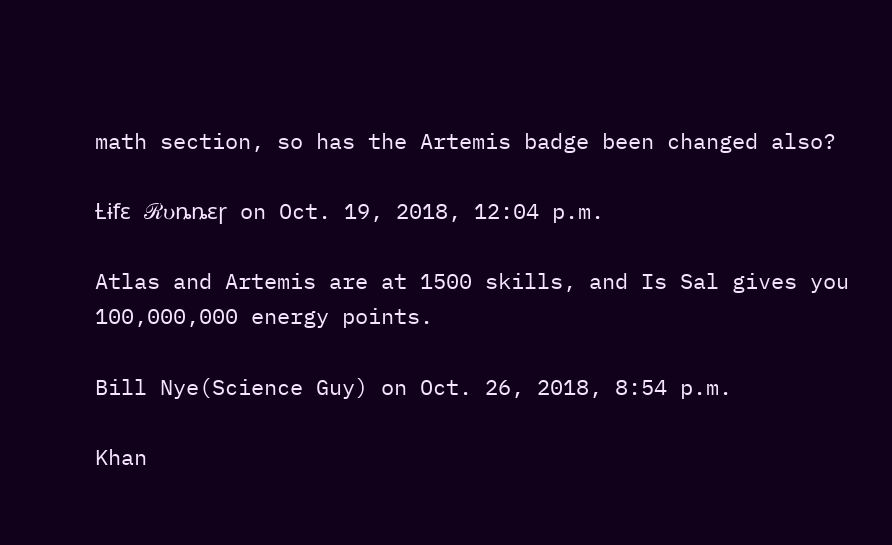math section, so has the Artemis badge been changed also?

Ƚɨẝɛ ℛυȵȵɛɼ on Oct. 19, 2018, 12:04 p.m.

Atlas and Artemis are at 1500 skills, and Is Sal gives you 100,000,000 energy points.

Bill Nye(Science Guy) on Oct. 26, 2018, 8:54 p.m.

Khan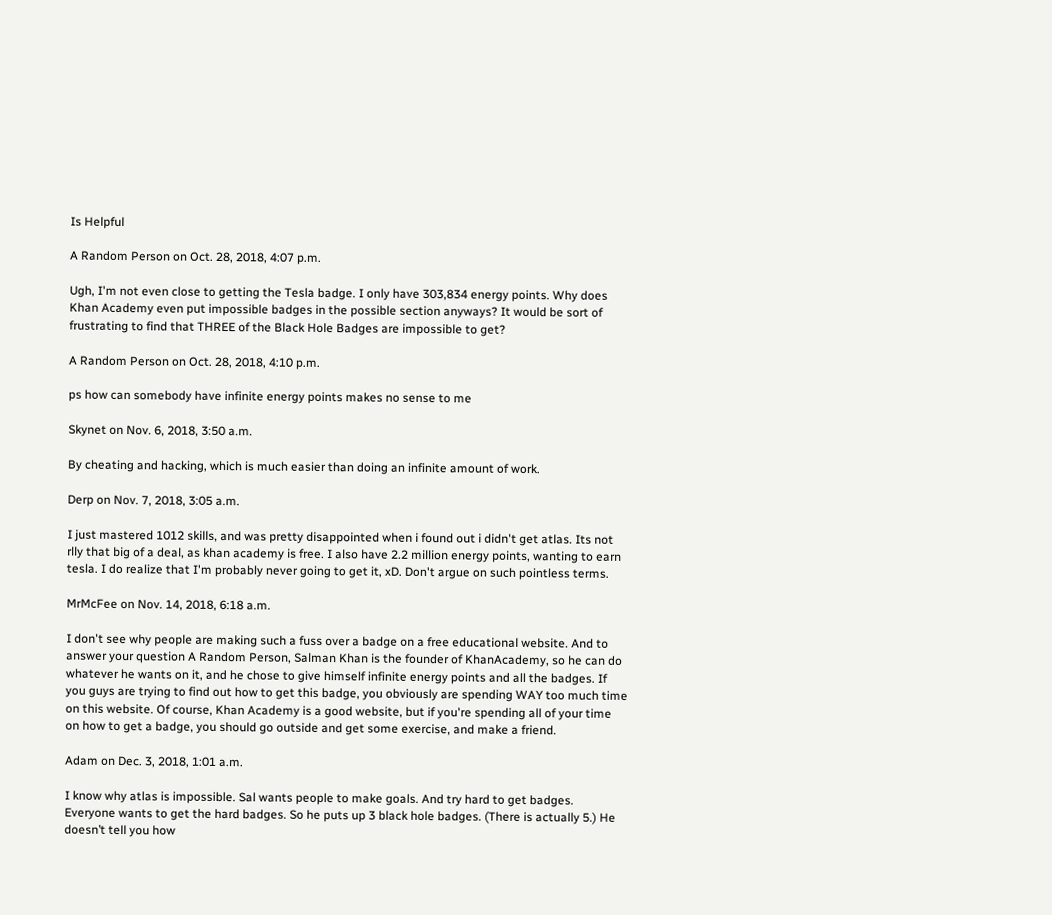Is Helpful

A Random Person on Oct. 28, 2018, 4:07 p.m.

Ugh, I'm not even close to getting the Tesla badge. I only have 303,834 energy points. Why does Khan Academy even put impossible badges in the possible section anyways? It would be sort of frustrating to find that THREE of the Black Hole Badges are impossible to get?

A Random Person on Oct. 28, 2018, 4:10 p.m.

ps how can somebody have infinite energy points makes no sense to me

Skynet on Nov. 6, 2018, 3:50 a.m.

By cheating and hacking, which is much easier than doing an infinite amount of work.

Derp on Nov. 7, 2018, 3:05 a.m.

I just mastered 1012 skills, and was pretty disappointed when i found out i didn't get atlas. Its not rlly that big of a deal, as khan academy is free. I also have 2.2 million energy points, wanting to earn tesla. I do realize that I'm probably never going to get it, xD. Don't argue on such pointless terms.

MrMcFee on Nov. 14, 2018, 6:18 a.m.

I don't see why people are making such a fuss over a badge on a free educational website. And to answer your question A Random Person, Salman Khan is the founder of KhanAcademy, so he can do whatever he wants on it, and he chose to give himself infinite energy points and all the badges. If you guys are trying to find out how to get this badge, you obviously are spending WAY too much time on this website. Of course, Khan Academy is a good website, but if you're spending all of your time on how to get a badge, you should go outside and get some exercise, and make a friend.

Adam on Dec. 3, 2018, 1:01 a.m.

I know why atlas is impossible. Sal wants people to make goals. And try hard to get badges. Everyone wants to get the hard badges. So he puts up 3 black hole badges. (There is actually 5.) He doesn’t tell you how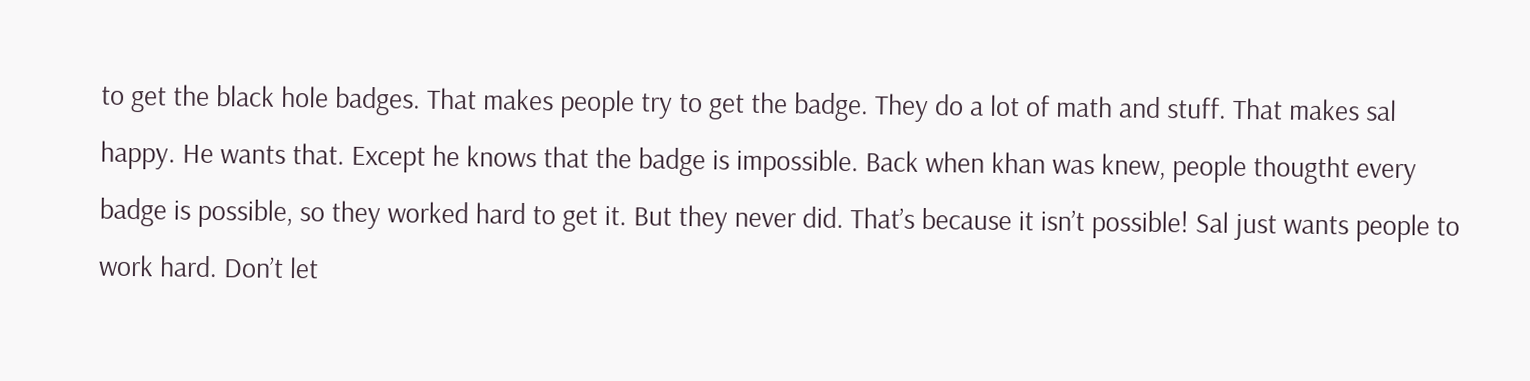to get the black hole badges. That makes people try to get the badge. They do a lot of math and stuff. That makes sal happy. He wants that. Except he knows that the badge is impossible. Back when khan was knew, people thougtht every badge is possible, so they worked hard to get it. But they never did. That’s because it isn’t possible! Sal just wants people to work hard. Don’t let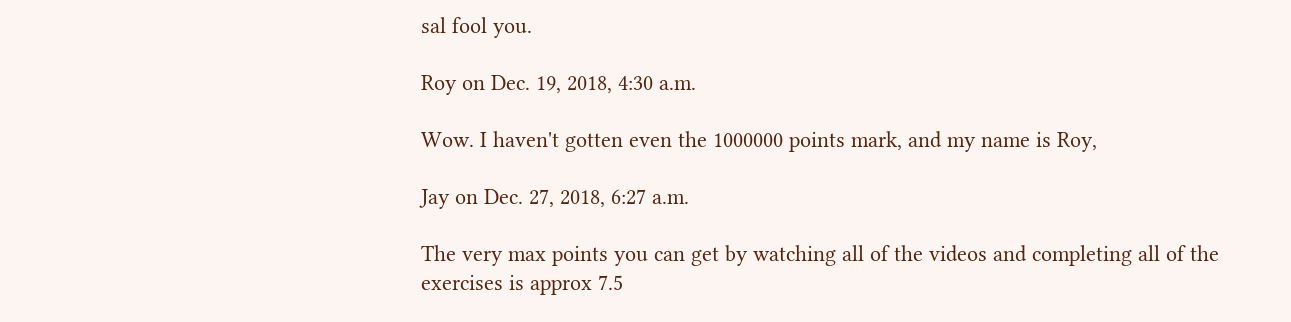sal fool you.

Roy on Dec. 19, 2018, 4:30 a.m.

Wow. I haven't gotten even the 1000000 points mark, and my name is Roy,

Jay on Dec. 27, 2018, 6:27 a.m.

The very max points you can get by watching all of the videos and completing all of the exercises is approx 7.5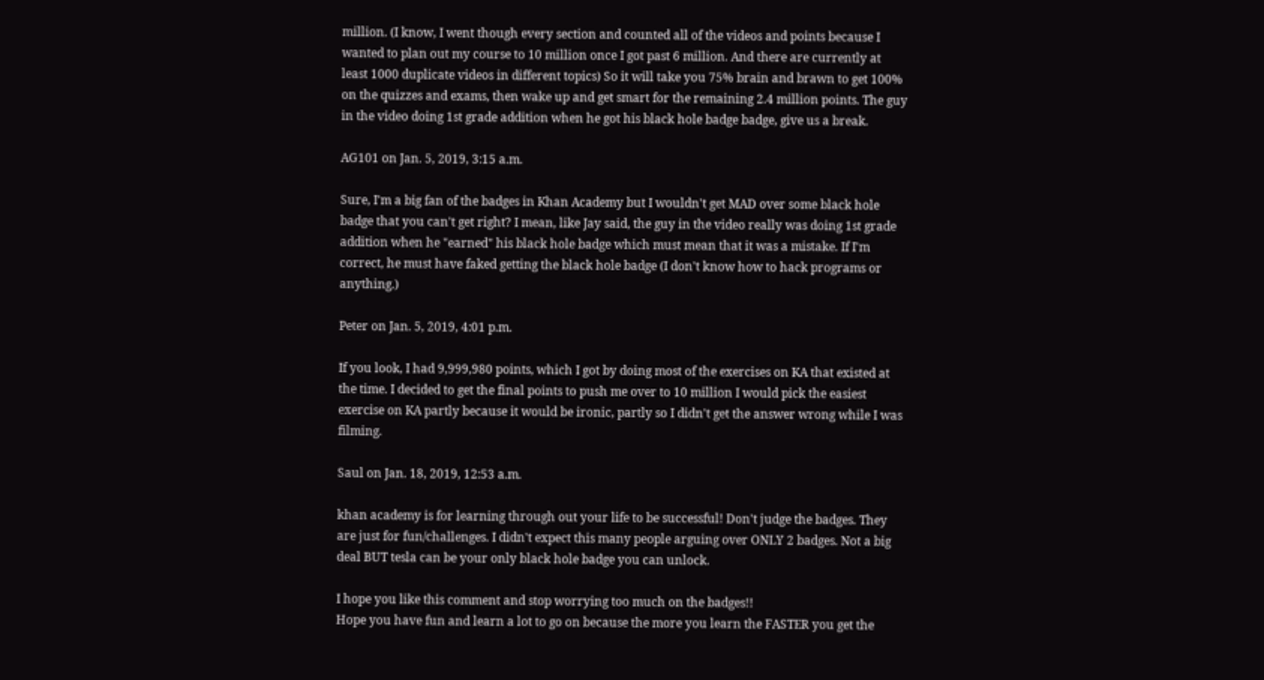million. (I know, I went though every section and counted all of the videos and points because I wanted to plan out my course to 10 million once I got past 6 million. And there are currently at least 1000 duplicate videos in different topics) So it will take you 75% brain and brawn to get 100% on the quizzes and exams, then wake up and get smart for the remaining 2.4 million points. The guy in the video doing 1st grade addition when he got his black hole badge badge, give us a break.

AG101 on Jan. 5, 2019, 3:15 a.m.

Sure, I'm a big fan of the badges in Khan Academy but I wouldn't get MAD over some black hole badge that you can't get right? I mean, like Jay said, the guy in the video really was doing 1st grade addition when he "earned" his black hole badge which must mean that it was a mistake. If I'm correct, he must have faked getting the black hole badge (I don't know how to hack programs or anything.)

Peter on Jan. 5, 2019, 4:01 p.m.

If you look, I had 9,999,980 points, which I got by doing most of the exercises on KA that existed at the time. I decided to get the final points to push me over to 10 million I would pick the easiest exercise on KA partly because it would be ironic, partly so I didn't get the answer wrong while I was filming.

Saul on Jan. 18, 2019, 12:53 a.m.

khan academy is for learning through out your life to be successful! Don't judge the badges. They are just for fun/challenges. I didn't expect this many people arguing over ONLY 2 badges. Not a big deal BUT tesla can be your only black hole badge you can unlock.

I hope you like this comment and stop worrying too much on the badges!!
Hope you have fun and learn a lot to go on because the more you learn the FASTER you get the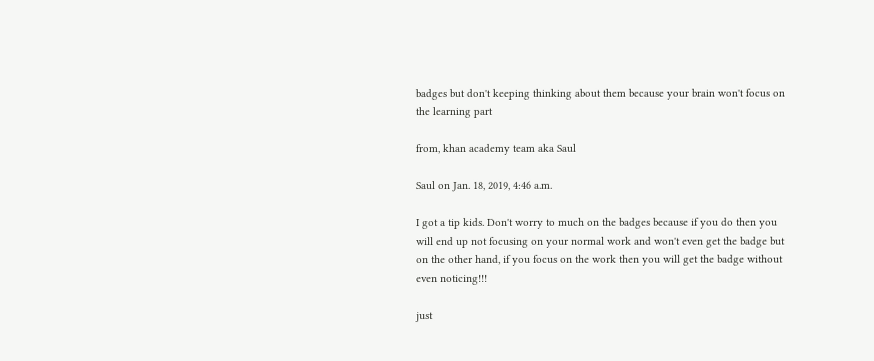badges but don't keeping thinking about them because your brain won't focus on the learning part

from, khan academy team aka Saul

Saul on Jan. 18, 2019, 4:46 a.m.

I got a tip kids. Don't worry to much on the badges because if you do then you will end up not focusing on your normal work and won't even get the badge but on the other hand, if you focus on the work then you will get the badge without even noticing!!!

just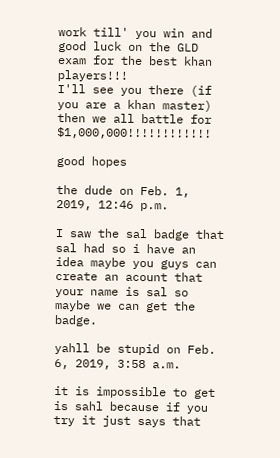work till' you win and good luck on the GLD exam for the best khan players!!!
I'll see you there (if you are a khan master) then we all battle for $1,000,000!!!!!!!!!!!!

good hopes

the dude on Feb. 1, 2019, 12:46 p.m.

I saw the sal badge that sal had so i have an idea maybe you guys can create an acount that your name is sal so maybe we can get the badge.

yahll be stupid on Feb. 6, 2019, 3:58 a.m.

it is impossible to get is sahl because if you try it just says that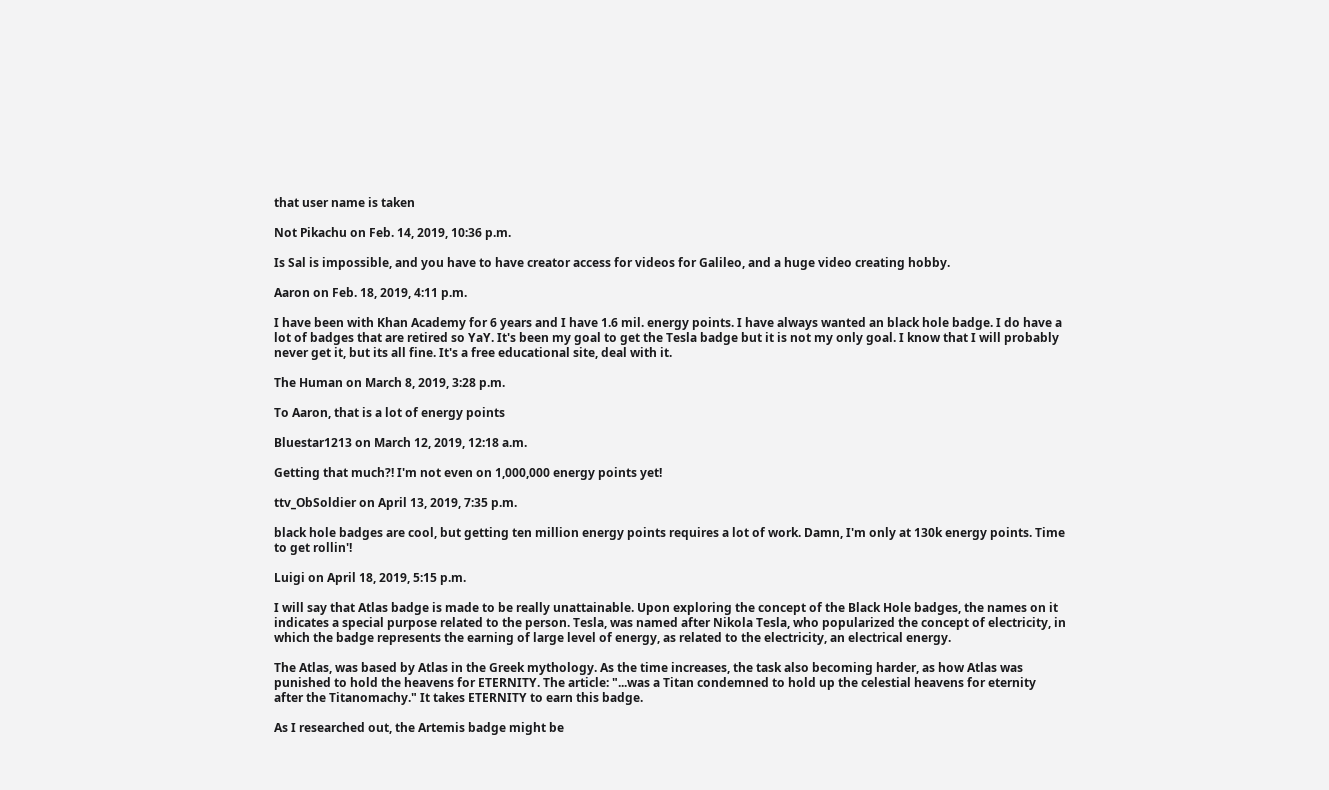that user name is taken

Not Pikachu on Feb. 14, 2019, 10:36 p.m.

Is Sal is impossible, and you have to have creator access for videos for Galileo, and a huge video creating hobby.

Aaron on Feb. 18, 2019, 4:11 p.m.

I have been with Khan Academy for 6 years and I have 1.6 mil. energy points. I have always wanted an black hole badge. I do have a lot of badges that are retired so YaY. It's been my goal to get the Tesla badge but it is not my only goal. I know that I will probably never get it, but its all fine. It's a free educational site, deal with it.

The Human on March 8, 2019, 3:28 p.m.

To Aaron, that is a lot of energy points

Bluestar1213 on March 12, 2019, 12:18 a.m.

Getting that much?! I'm not even on 1,000,000 energy points yet!

ttv_ObSoldier on April 13, 2019, 7:35 p.m.

black hole badges are cool, but getting ten million energy points requires a lot of work. Damn, I'm only at 130k energy points. Time to get rollin'!

Luigi on April 18, 2019, 5:15 p.m.

I will say that Atlas badge is made to be really unattainable. Upon exploring the concept of the Black Hole badges, the names on it indicates a special purpose related to the person. Tesla, was named after Nikola Tesla, who popularized the concept of electricity, in which the badge represents the earning of large level of energy, as related to the electricity, an electrical energy.

The Atlas, was based by Atlas in the Greek mythology. As the time increases, the task also becoming harder, as how Atlas was punished to hold the heavens for ETERNITY. The article: "...was a Titan condemned to hold up the celestial heavens for eternity after the Titanomachy." It takes ETERNITY to earn this badge.

As I researched out, the Artemis badge might be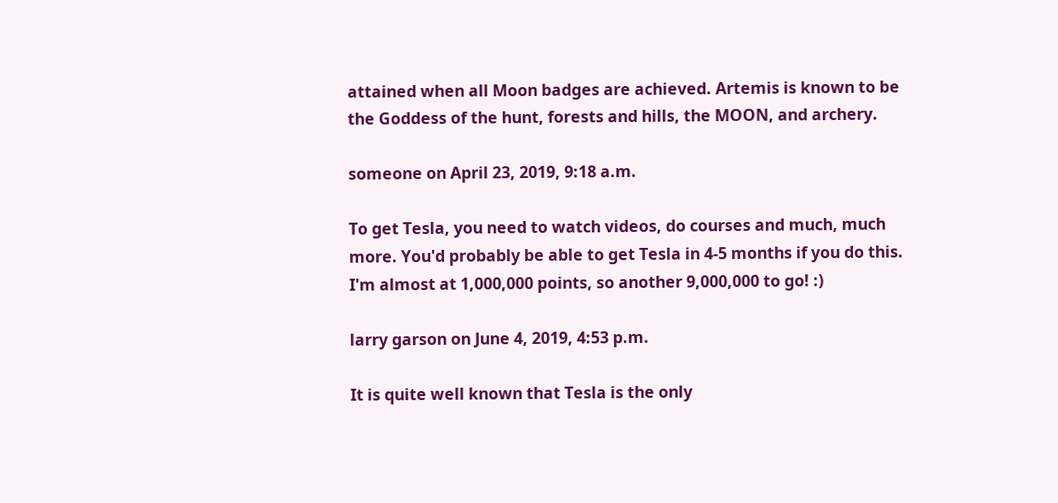attained when all Moon badges are achieved. Artemis is known to be the Goddess of the hunt, forests and hills, the MOON, and archery.

someone on April 23, 2019, 9:18 a.m.

To get Tesla, you need to watch videos, do courses and much, much more. You'd probably be able to get Tesla in 4-5 months if you do this. I'm almost at 1,000,000 points, so another 9,000,000 to go! :)

larry garson on June 4, 2019, 4:53 p.m.

It is quite well known that Tesla is the only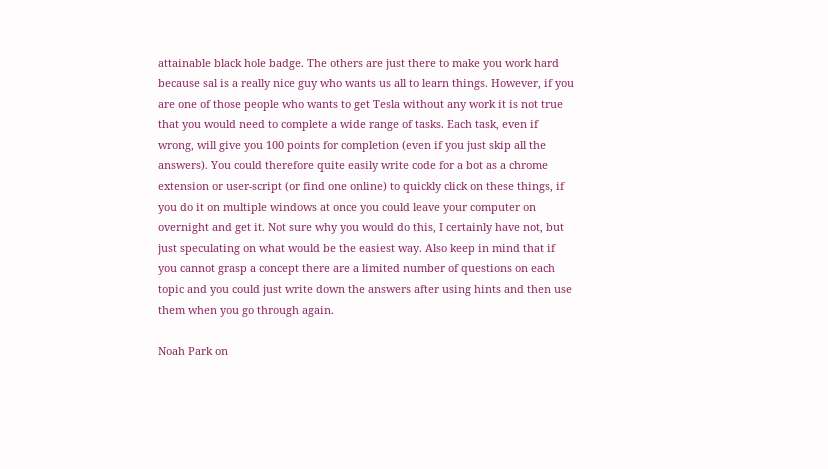attainable black hole badge. The others are just there to make you work hard because sal is a really nice guy who wants us all to learn things. However, if you are one of those people who wants to get Tesla without any work it is not true that you would need to complete a wide range of tasks. Each task, even if wrong, will give you 100 points for completion (even if you just skip all the answers). You could therefore quite easily write code for a bot as a chrome extension or user-script (or find one online) to quickly click on these things, if you do it on multiple windows at once you could leave your computer on overnight and get it. Not sure why you would do this, I certainly have not, but just speculating on what would be the easiest way. Also keep in mind that if you cannot grasp a concept there are a limited number of questions on each topic and you could just write down the answers after using hints and then use them when you go through again.

Noah Park on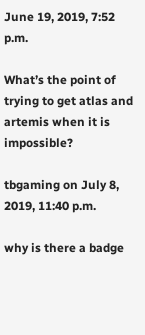June 19, 2019, 7:52 p.m.

What’s the point of trying to get atlas and artemis when it is impossible?

tbgaming on July 8, 2019, 11:40 p.m.

why is there a badge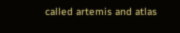called artemis and atlas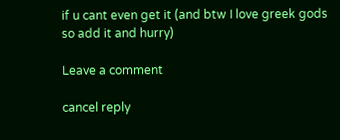if u cant even get it (and btw I love greek gods so add it and hurry)

Leave a comment

cancel reply